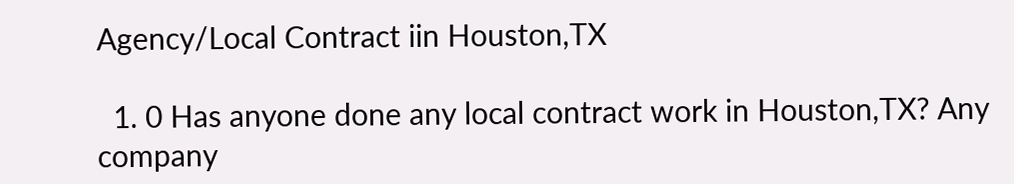Agency/Local Contract iin Houston,TX

  1. 0 Has anyone done any local contract work in Houston,TX? Any company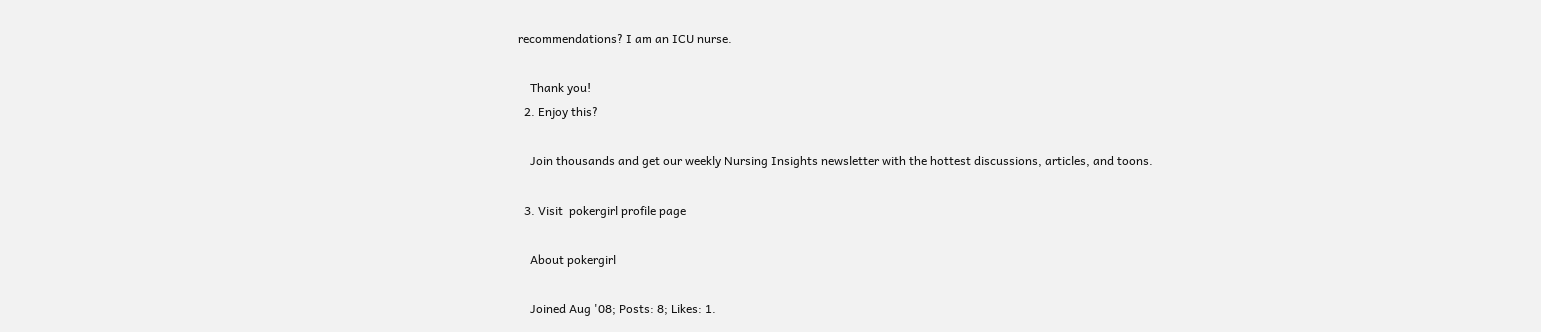recommendations? I am an ICU nurse.

    Thank you!
  2. Enjoy this?

    Join thousands and get our weekly Nursing Insights newsletter with the hottest discussions, articles, and toons.

  3. Visit  pokergirl profile page

    About pokergirl

    Joined Aug '08; Posts: 8; Likes: 1.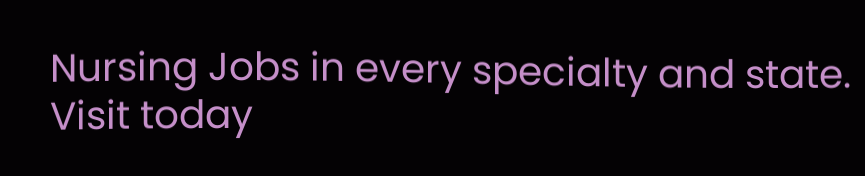Nursing Jobs in every specialty and state. Visit today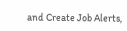and Create Job Alerts,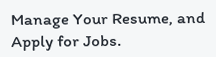Manage Your Resume, and Apply for Jobs.